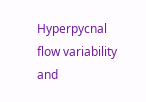Hyperpycnal flow variability and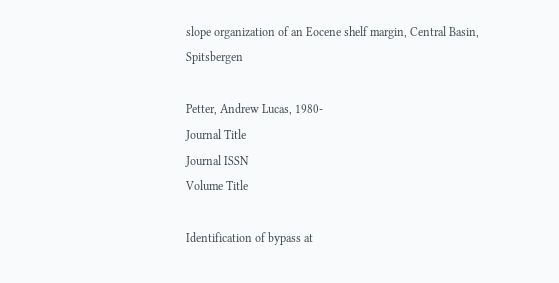slope organization of an Eocene shelf margin, Central Basin, Spitsbergen

Petter, Andrew Lucas, 1980-
Journal Title
Journal ISSN
Volume Title

Identification of bypass at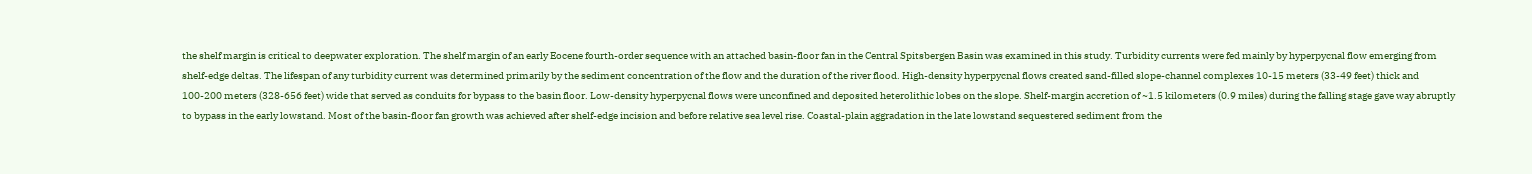the shelf margin is critical to deepwater exploration. The shelf margin of an early Eocene fourth-order sequence with an attached basin-floor fan in the Central Spitsbergen Basin was examined in this study. Turbidity currents were fed mainly by hyperpycnal flow emerging from shelf-edge deltas. The lifespan of any turbidity current was determined primarily by the sediment concentration of the flow and the duration of the river flood. High-density hyperpycnal flows created sand-filled slope-channel complexes 10-15 meters (33-49 feet) thick and 100-200 meters (328-656 feet) wide that served as conduits for bypass to the basin floor. Low-density hyperpycnal flows were unconfined and deposited heterolithic lobes on the slope. Shelf-margin accretion of ~1.5 kilometers (0.9 miles) during the falling stage gave way abruptly to bypass in the early lowstand. Most of the basin-floor fan growth was achieved after shelf-edge incision and before relative sea level rise. Coastal-plain aggradation in the late lowstand sequestered sediment from the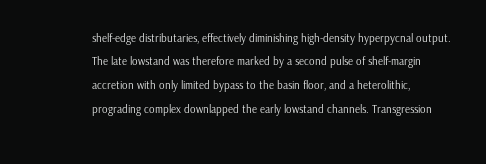shelf-edge distributaries, effectively diminishing high-density hyperpycnal output. The late lowstand was therefore marked by a second pulse of shelf-margin accretion with only limited bypass to the basin floor, and a heterolithic, prograding complex downlapped the early lowstand channels. Transgression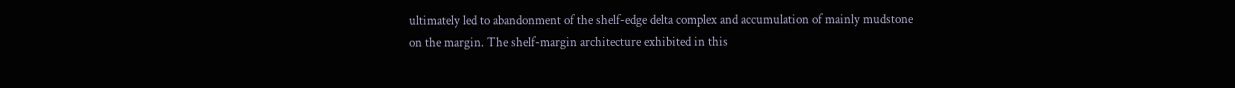ultimately led to abandonment of the shelf-edge delta complex and accumulation of mainly mudstone on the margin. The shelf-margin architecture exhibited in this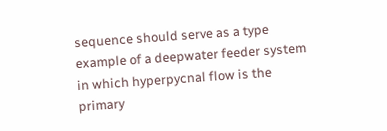sequence should serve as a type example of a deepwater feeder system in which hyperpycnal flow is the primary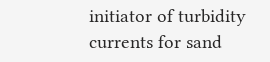initiator of turbidity currents for sand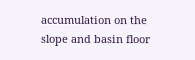accumulation on the slope and basin floor